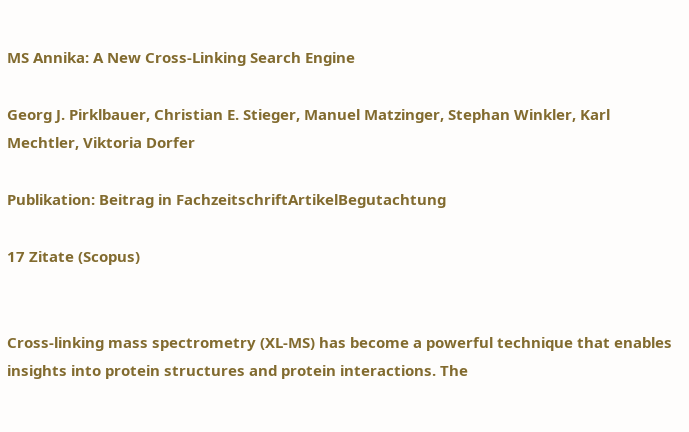MS Annika: A New Cross-Linking Search Engine

Georg J. Pirklbauer, Christian E. Stieger, Manuel Matzinger, Stephan Winkler, Karl Mechtler, Viktoria Dorfer

Publikation: Beitrag in FachzeitschriftArtikelBegutachtung

17 Zitate (Scopus)


Cross-linking mass spectrometry (XL-MS) has become a powerful technique that enables insights into protein structures and protein interactions. The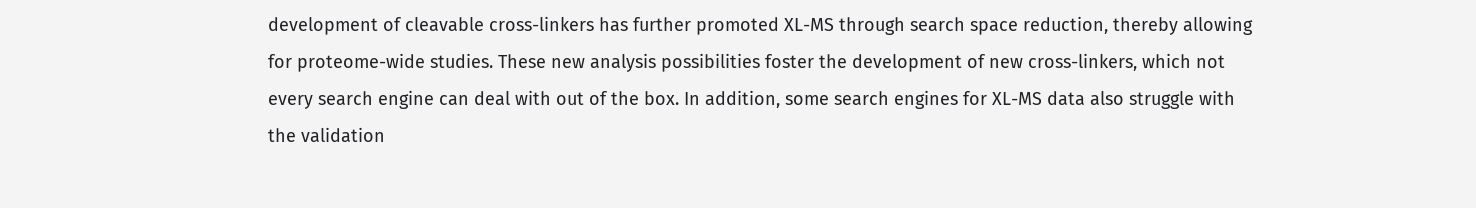development of cleavable cross-linkers has further promoted XL-MS through search space reduction, thereby allowing for proteome-wide studies. These new analysis possibilities foster the development of new cross-linkers, which not every search engine can deal with out of the box. In addition, some search engines for XL-MS data also struggle with the validation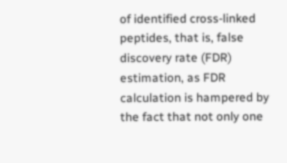of identified cross-linked peptides, that is, false discovery rate (FDR) estimation, as FDR calculation is hampered by the fact that not only one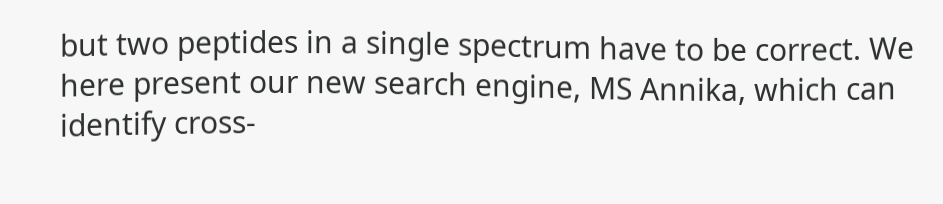but two peptides in a single spectrum have to be correct. We here present our new search engine, MS Annika, which can identify cross-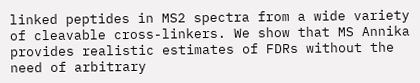linked peptides in MS2 spectra from a wide variety of cleavable cross-linkers. We show that MS Annika provides realistic estimates of FDRs without the need of arbitrary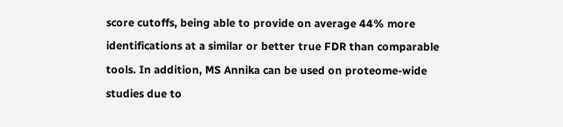score cutoffs, being able to provide on average 44% more identifications at a similar or better true FDR than comparable tools. In addition, MS Annika can be used on proteome-wide studies due to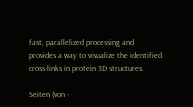fast, parallelized processing and provides a way to visualize the identified cross-links in protein 3D structures.

Seiten (von -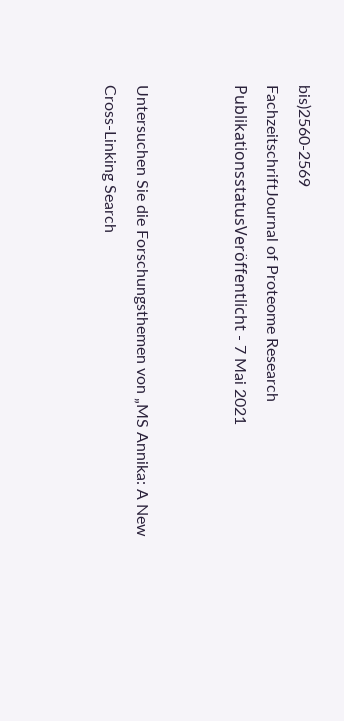bis)2560-2569
FachzeitschriftJournal of Proteome Research
PublikationsstatusVeröffentlicht - 7 Mai 2021


Untersuchen Sie die Forschungsthemen von „MS Annika: A New Cross-Linking Search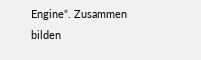Engine“. Zusammen bilden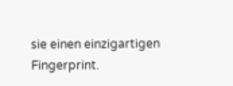sie einen einzigartigen Fingerprint.